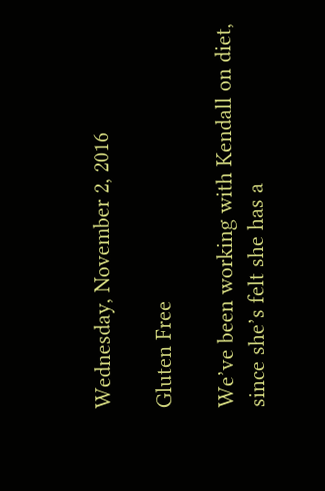Wednesday, November 2, 2016

Gluten Free

We’ve been working with Kendall on diet, since she’s felt she has a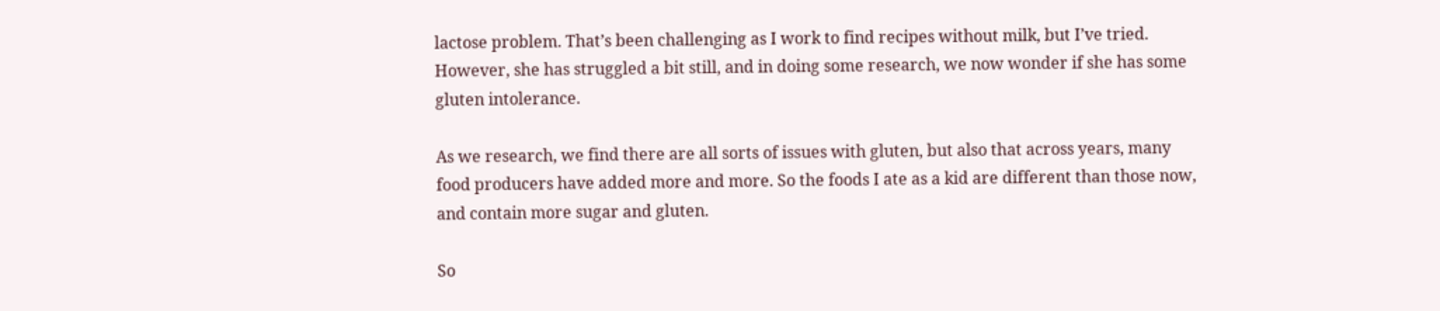lactose problem. That’s been challenging as I work to find recipes without milk, but I’ve tried. However, she has struggled a bit still, and in doing some research, we now wonder if she has some gluten intolerance.

As we research, we find there are all sorts of issues with gluten, but also that across years, many food producers have added more and more. So the foods I ate as a kid are different than those now, and contain more sugar and gluten.

So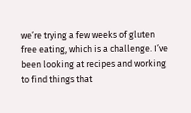we’re trying a few weeks of gluten free eating, which is a challenge. I’ve been looking at recipes and working to find things that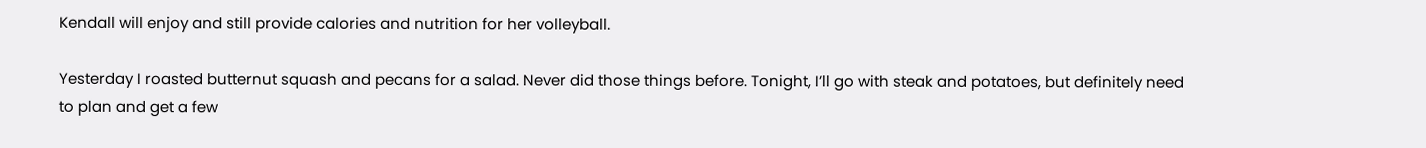Kendall will enjoy and still provide calories and nutrition for her volleyball.

Yesterday I roasted butternut squash and pecans for a salad. Never did those things before. Tonight, I’ll go with steak and potatoes, but definitely need to plan and get a few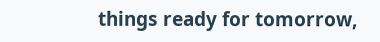things ready for tomorrow,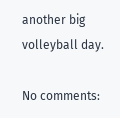another big volleyball day.

No comments: